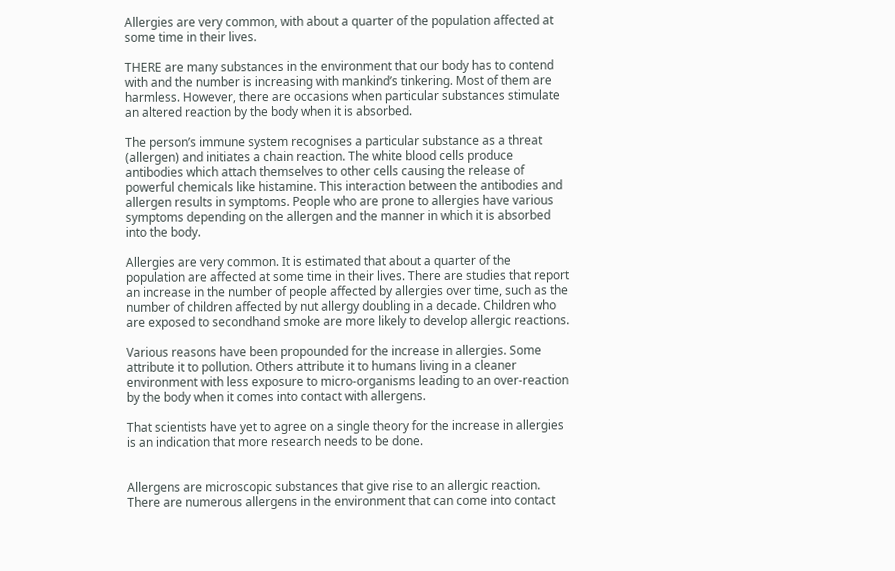Allergies are very common, with about a quarter of the population affected at some time in their lives.

THERE are many substances in the environment that our body has to contend with and the number is increasing with mankind’s tinkering. Most of them are harmless. However, there are occasions when particular substances stimulate an altered reaction by the body when it is absorbed.

The person’s immune system recognises a particular substance as a threat (allergen) and initiates a chain reaction. The white blood cells produce antibodies which attach themselves to other cells causing the release of powerful chemicals like histamine. This interaction between the antibodies and allergen results in symptoms. People who are prone to allergies have various symptoms depending on the allergen and the manner in which it is absorbed into the body.

Allergies are very common. It is estimated that about a quarter of the population are affected at some time in their lives. There are studies that report an increase in the number of people affected by allergies over time, such as the number of children affected by nut allergy doubling in a decade. Children who are exposed to secondhand smoke are more likely to develop allergic reactions.

Various reasons have been propounded for the increase in allergies. Some attribute it to pollution. Others attribute it to humans living in a cleaner environment with less exposure to micro-organisms leading to an over-reaction by the body when it comes into contact with allergens.

That scientists have yet to agree on a single theory for the increase in allergies is an indication that more research needs to be done.


Allergens are microscopic substances that give rise to an allergic reaction. There are numerous allergens in the environment that can come into contact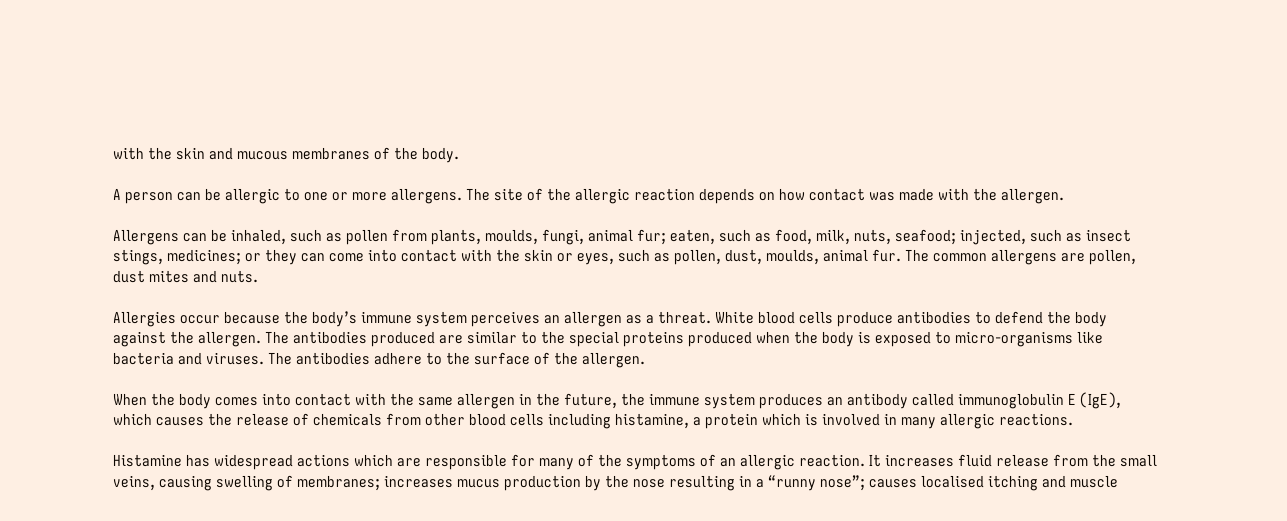with the skin and mucous membranes of the body.

A person can be allergic to one or more allergens. The site of the allergic reaction depends on how contact was made with the allergen.

Allergens can be inhaled, such as pollen from plants, moulds, fungi, animal fur; eaten, such as food, milk, nuts, seafood; injected, such as insect stings, medicines; or they can come into contact with the skin or eyes, such as pollen, dust, moulds, animal fur. The common allergens are pollen, dust mites and nuts.

Allergies occur because the body’s immune system perceives an allergen as a threat. White blood cells produce antibodies to defend the body against the allergen. The antibodies produced are similar to the special proteins produced when the body is exposed to micro-organisms like bacteria and viruses. The antibodies adhere to the surface of the allergen.

When the body comes into contact with the same allergen in the future, the immune system produces an antibody called immunoglobulin E (IgE), which causes the release of chemicals from other blood cells including histamine, a protein which is involved in many allergic reactions.

Histamine has widespread actions which are responsible for many of the symptoms of an allergic reaction. It increases fluid release from the small veins, causing swelling of membranes; increases mucus production by the nose resulting in a “runny nose”; causes localised itching and muscle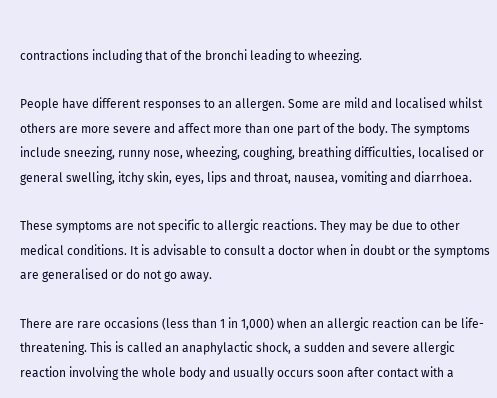contractions including that of the bronchi leading to wheezing.

People have different responses to an allergen. Some are mild and localised whilst others are more severe and affect more than one part of the body. The symptoms include sneezing, runny nose, wheezing, coughing, breathing difficulties, localised or general swelling, itchy skin, eyes, lips and throat, nausea, vomiting and diarrhoea.

These symptoms are not specific to allergic reactions. They may be due to other medical conditions. It is advisable to consult a doctor when in doubt or the symptoms are generalised or do not go away.

There are rare occasions (less than 1 in 1,000) when an allergic reaction can be life-threatening. This is called an anaphylactic shock, a sudden and severe allergic reaction involving the whole body and usually occurs soon after contact with a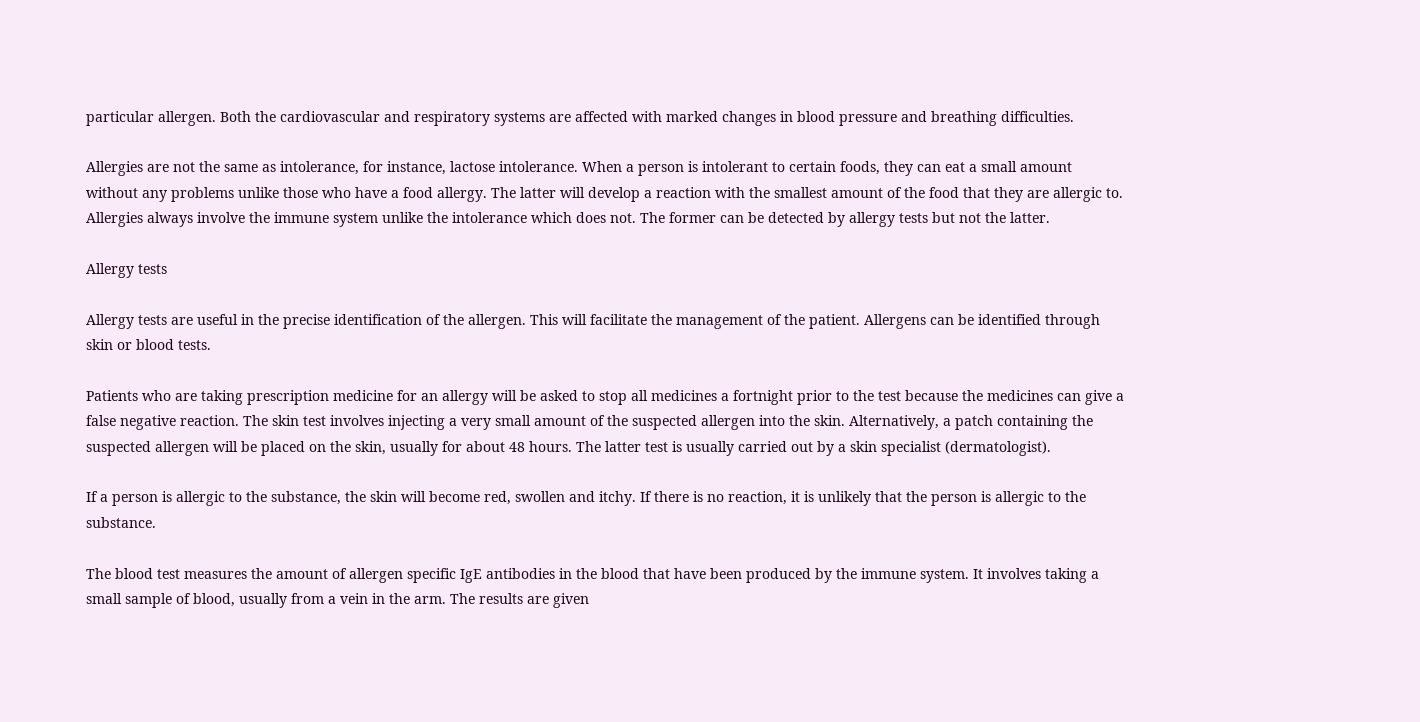particular allergen. Both the cardiovascular and respiratory systems are affected with marked changes in blood pressure and breathing difficulties.

Allergies are not the same as intolerance, for instance, lactose intolerance. When a person is intolerant to certain foods, they can eat a small amount without any problems unlike those who have a food allergy. The latter will develop a reaction with the smallest amount of the food that they are allergic to. Allergies always involve the immune system unlike the intolerance which does not. The former can be detected by allergy tests but not the latter.

Allergy tests

Allergy tests are useful in the precise identification of the allergen. This will facilitate the management of the patient. Allergens can be identified through skin or blood tests.

Patients who are taking prescription medicine for an allergy will be asked to stop all medicines a fortnight prior to the test because the medicines can give a false negative reaction. The skin test involves injecting a very small amount of the suspected allergen into the skin. Alternatively, a patch containing the suspected allergen will be placed on the skin, usually for about 48 hours. The latter test is usually carried out by a skin specialist (dermatologist).

If a person is allergic to the substance, the skin will become red, swollen and itchy. If there is no reaction, it is unlikely that the person is allergic to the substance.

The blood test measures the amount of allergen specific IgE antibodies in the blood that have been produced by the immune system. It involves taking a small sample of blood, usually from a vein in the arm. The results are given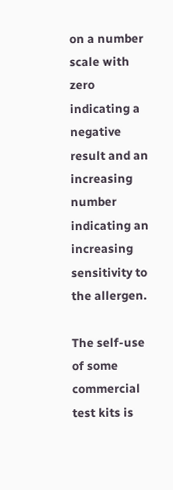on a number scale with zero indicating a negative result and an increasing number indicating an increasing sensitivity to the allergen.

The self-use of some commercial test kits is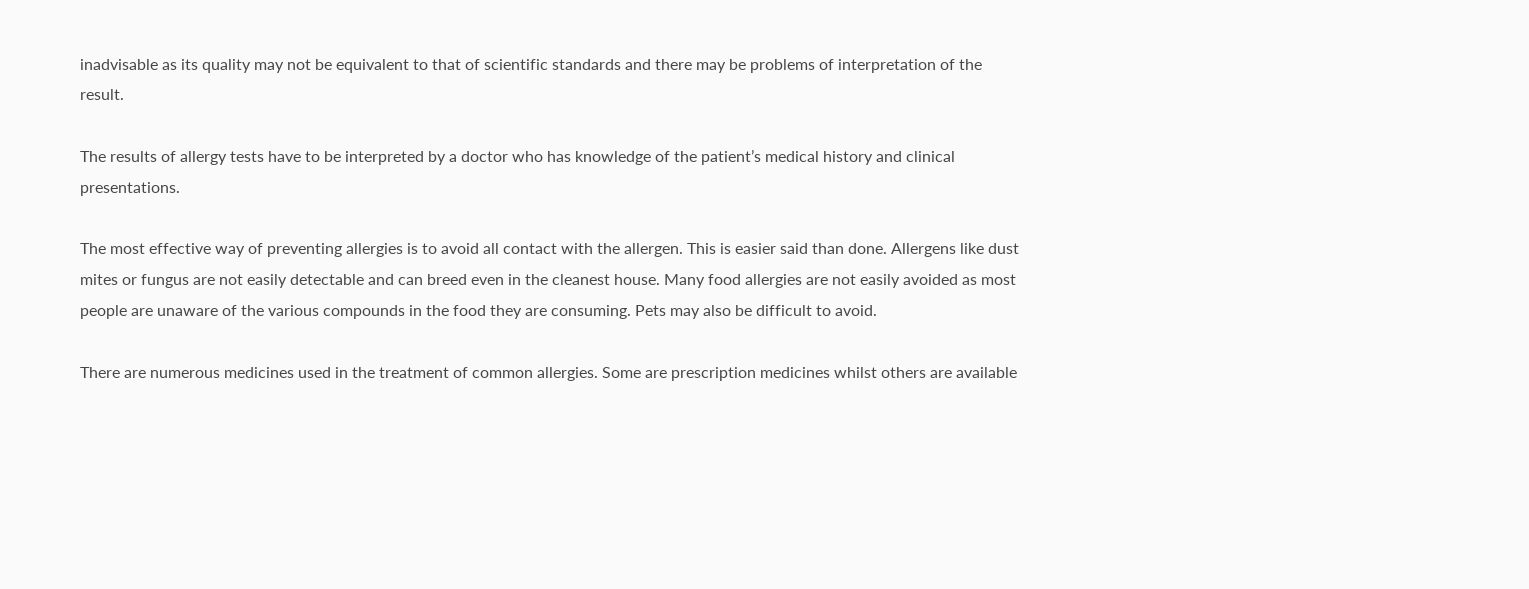inadvisable as its quality may not be equivalent to that of scientific standards and there may be problems of interpretation of the result.

The results of allergy tests have to be interpreted by a doctor who has knowledge of the patient’s medical history and clinical presentations.

The most effective way of preventing allergies is to avoid all contact with the allergen. This is easier said than done. Allergens like dust mites or fungus are not easily detectable and can breed even in the cleanest house. Many food allergies are not easily avoided as most people are unaware of the various compounds in the food they are consuming. Pets may also be difficult to avoid.

There are numerous medicines used in the treatment of common allergies. Some are prescription medicines whilst others are available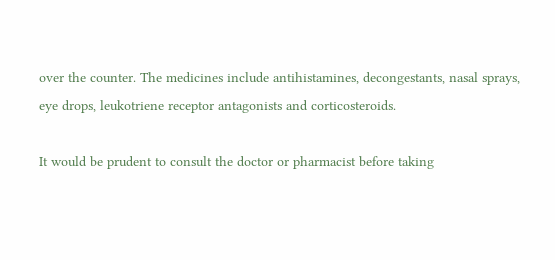over the counter. The medicines include antihistamines, decongestants, nasal sprays, eye drops, leukotriene receptor antagonists and corticosteroids.

It would be prudent to consult the doctor or pharmacist before taking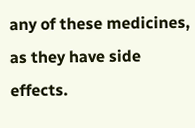any of these medicines, as they have side effects.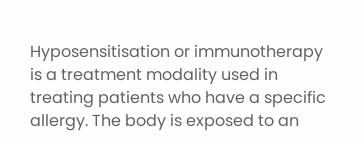Hyposensitisation or immunotherapy is a treatment modality used in treating patients who have a specific allergy. The body is exposed to an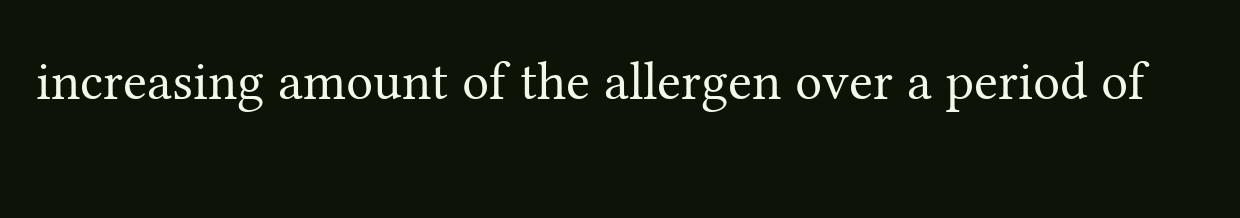increasing amount of the allergen over a period of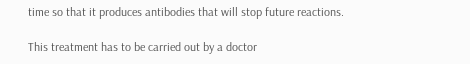time so that it produces antibodies that will stop future reactions.

This treatment has to be carried out by a doctor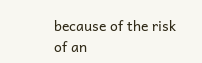because of the risk of an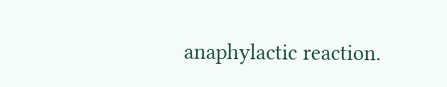anaphylactic reaction.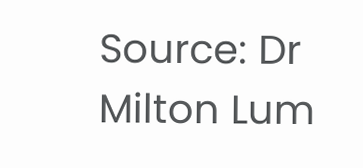Source: Dr Milton Lum